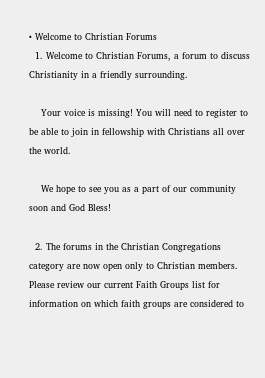• Welcome to Christian Forums
  1. Welcome to Christian Forums, a forum to discuss Christianity in a friendly surrounding.

    Your voice is missing! You will need to register to be able to join in fellowship with Christians all over the world.

    We hope to see you as a part of our community soon and God Bless!

  2. The forums in the Christian Congregations category are now open only to Christian members. Please review our current Faith Groups list for information on which faith groups are considered to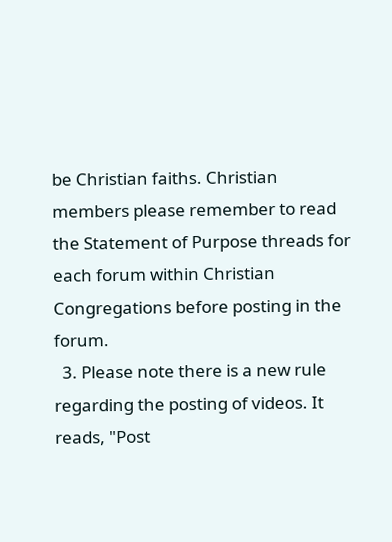be Christian faiths. Christian members please remember to read the Statement of Purpose threads for each forum within Christian Congregations before posting in the forum.
  3. Please note there is a new rule regarding the posting of videos. It reads, "Post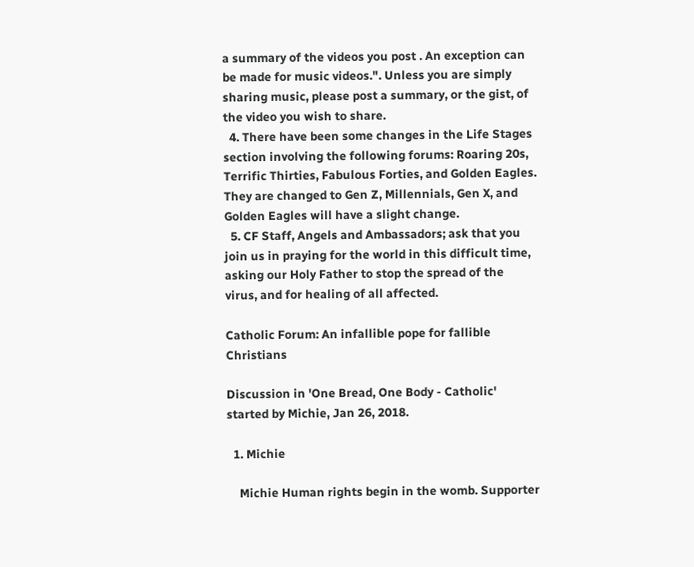a summary of the videos you post . An exception can be made for music videos.". Unless you are simply sharing music, please post a summary, or the gist, of the video you wish to share.
  4. There have been some changes in the Life Stages section involving the following forums: Roaring 20s, Terrific Thirties, Fabulous Forties, and Golden Eagles. They are changed to Gen Z, Millennials, Gen X, and Golden Eagles will have a slight change.
  5. CF Staff, Angels and Ambassadors; ask that you join us in praying for the world in this difficult time, asking our Holy Father to stop the spread of the virus, and for healing of all affected.

Catholic Forum: An infallible pope for fallible Christians

Discussion in 'One Bread, One Body - Catholic' started by Michie, Jan 26, 2018.

  1. Michie

    Michie Human rights begin in the womb. Supporter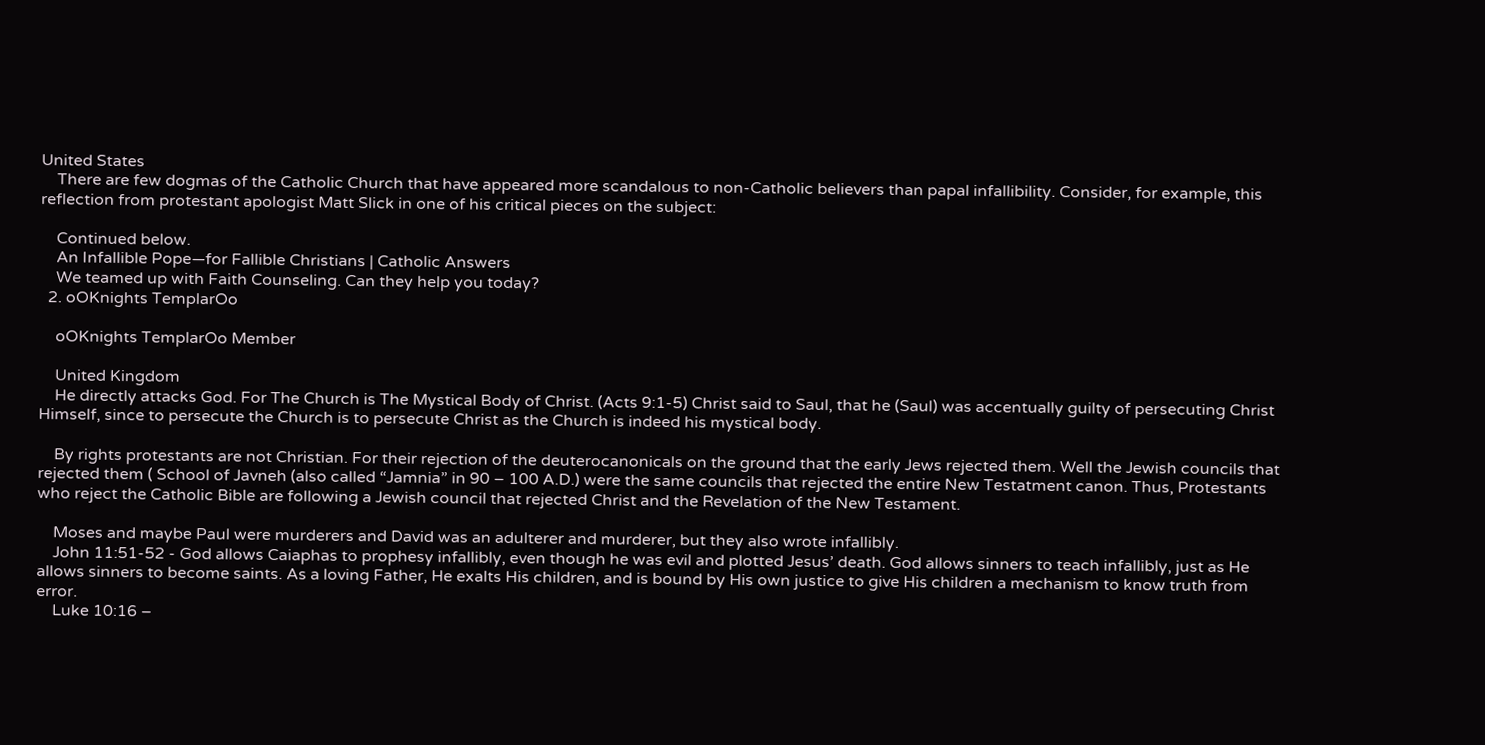United States
    There are few dogmas of the Catholic Church that have appeared more scandalous to non-Catholic believers than papal infallibility. Consider, for example, this reflection from protestant apologist Matt Slick in one of his critical pieces on the subject:

    Continued below.
    An Infallible Pope—for Fallible Christians | Catholic Answers
    We teamed up with Faith Counseling. Can they help you today?
  2. oOKnights TemplarOo

    oOKnights TemplarOo Member

    United Kingdom
    He directly attacks God. For The Church is The Mystical Body of Christ. (Acts 9:1-5) Christ said to Saul, that he (Saul) was accentually guilty of persecuting Christ Himself, since to persecute the Church is to persecute Christ as the Church is indeed his mystical body.

    By rights protestants are not Christian. For their rejection of the deuterocanonicals on the ground that the early Jews rejected them. Well the Jewish councils that rejected them ( School of Javneh (also called “Jamnia” in 90 – 100 A.D.) were the same councils that rejected the entire New Testatment canon. Thus, Protestants who reject the Catholic Bible are following a Jewish council that rejected Christ and the Revelation of the New Testament.

    Moses and maybe Paul were murderers and David was an adulterer and murderer, but they also wrote infallibly.
    John 11:51-52 - God allows Caiaphas to prophesy infallibly, even though he was evil and plotted Jesus’ death. God allows sinners to teach infallibly, just as He allows sinners to become saints. As a loving Father, He exalts His children, and is bound by His own justice to give His children a mechanism to know truth from error.
    Luke 10:16 –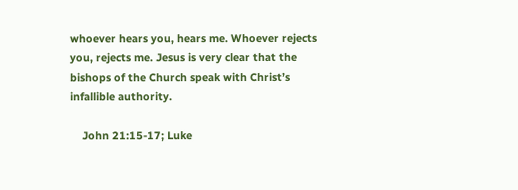whoever hears you, hears me. Whoever rejects you, rejects me. Jesus is very clear that the bishops of the Church speak with Christ’s infallible authority.

    John 21:15-17; Luke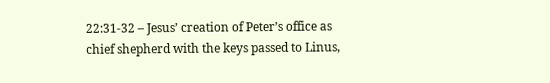22:31-32 – Jesus’ creation of Peter’s office as chief shepherd with the keys passed to Linus,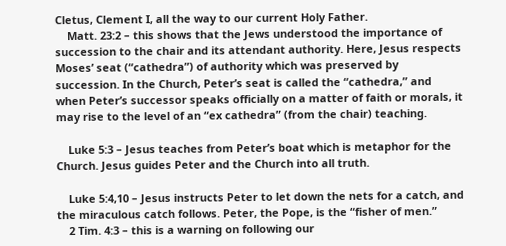Cletus, Clement I, all the way to our current Holy Father.
    Matt. 23:2 – this shows that the Jews understood the importance of succession to the chair and its attendant authority. Here, Jesus respects Moses’ seat (“cathedra”) of authority which was preserved by succession. In the Church, Peter’s seat is called the “cathedra,” and when Peter’s successor speaks officially on a matter of faith or morals, it may rise to the level of an “ex cathedra” (from the chair) teaching.

    Luke 5:3 – Jesus teaches from Peter’s boat which is metaphor for the Church. Jesus guides Peter and the Church into all truth.

    Luke 5:4,10 – Jesus instructs Peter to let down the nets for a catch, and the miraculous catch follows. Peter, the Pope, is the “fisher of men.”
    2 Tim. 4:3 – this is a warning on following our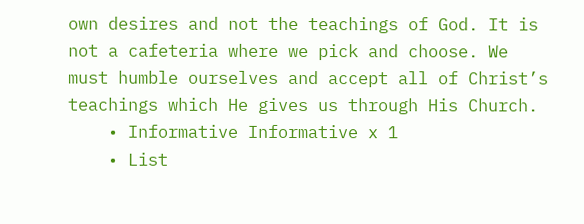own desires and not the teachings of God. It is not a cafeteria where we pick and choose. We must humble ourselves and accept all of Christ’s teachings which He gives us through His Church.
    • Informative Informative x 1
    • List